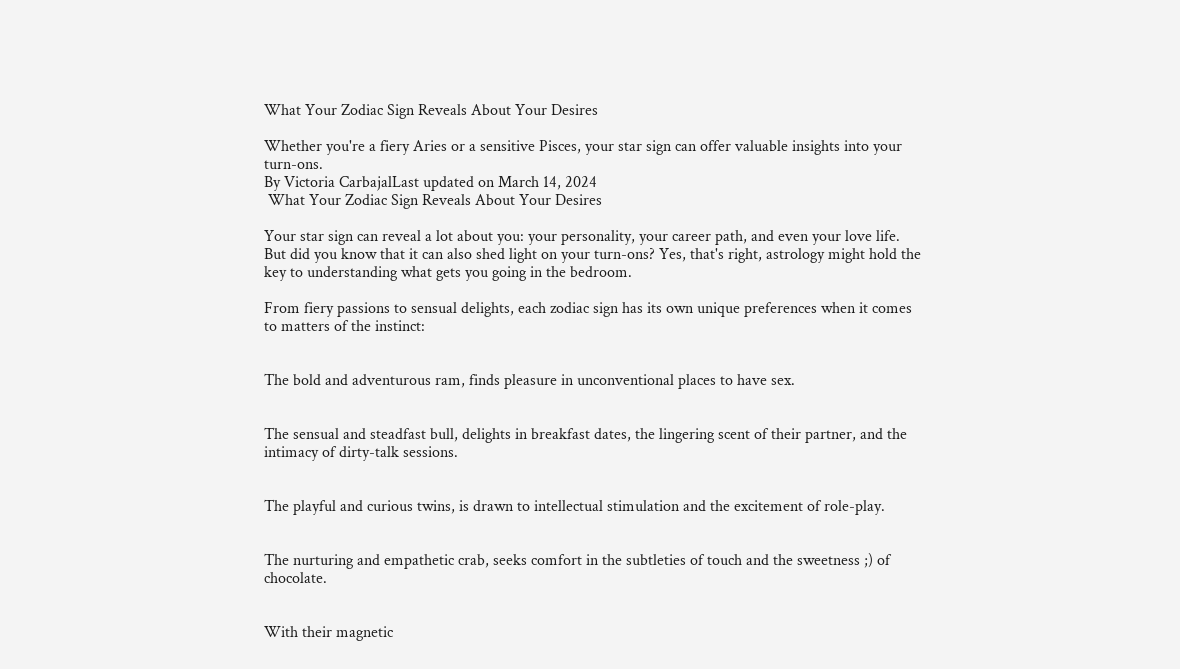What Your Zodiac Sign Reveals About Your Desires

Whether you're a fiery Aries or a sensitive Pisces, your star sign can offer valuable insights into your turn-ons.
By Victoria CarbajalLast updated on March 14, 2024
 What Your Zodiac Sign Reveals About Your Desires

Your star sign can reveal a lot about you: your personality, your career path, and even your love life. But did you know that it can also shed light on your turn-ons? Yes, that's right, astrology might hold the key to understanding what gets you going in the bedroom.

From fiery passions to sensual delights, each zodiac sign has its own unique preferences when it comes to matters of the instinct:


The bold and adventurous ram, finds pleasure in unconventional places to have sex.


The sensual and steadfast bull, delights in breakfast dates, the lingering scent of their partner, and the intimacy of dirty-talk sessions.


The playful and curious twins, is drawn to intellectual stimulation and the excitement of role-play.


The nurturing and empathetic crab, seeks comfort in the subtleties of touch and the sweetness ;) of chocolate.


With their magnetic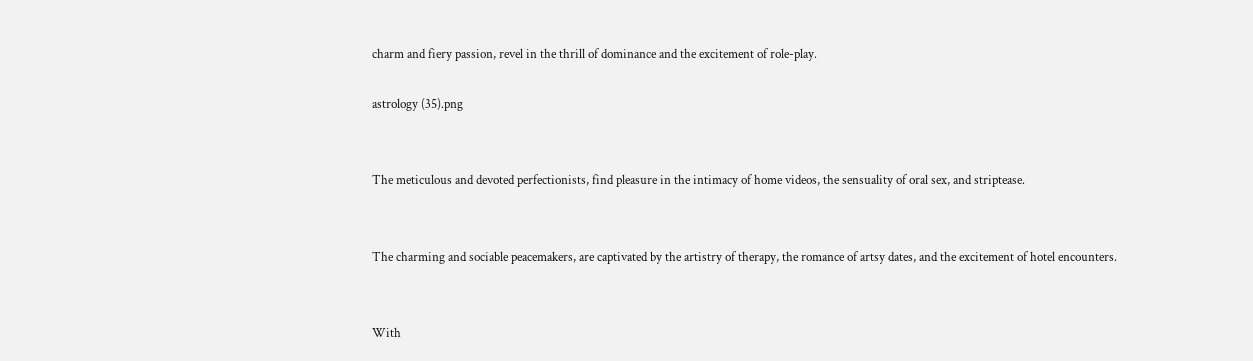charm and fiery passion, revel in the thrill of dominance and the excitement of role-play.

astrology (35).png


The meticulous and devoted perfectionists, find pleasure in the intimacy of home videos, the sensuality of oral sex, and striptease.


The charming and sociable peacemakers, are captivated by the artistry of therapy, the romance of artsy dates, and the excitement of hotel encounters.


With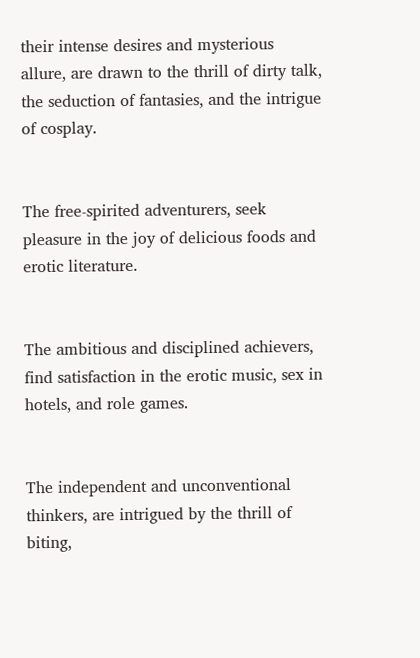their intense desires and mysterious allure, are drawn to the thrill of dirty talk, the seduction of fantasies, and the intrigue of cosplay.


The free-spirited adventurers, seek pleasure in the joy of delicious foods and erotic literature.


The ambitious and disciplined achievers, find satisfaction in the erotic music, sex in hotels, and role games.


The independent and unconventional thinkers, are intrigued by the thrill of biting,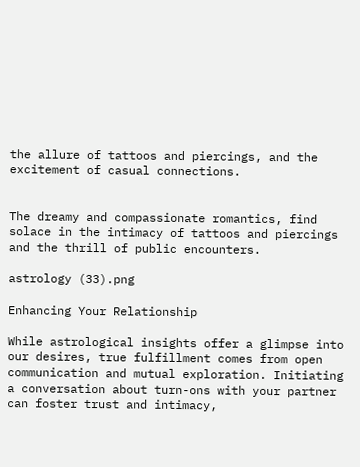the allure of tattoos and piercings, and the excitement of casual connections.


The dreamy and compassionate romantics, find solace in the intimacy of tattoos and piercings and the thrill of public encounters.

astrology (33).png

Enhancing Your Relationship

While astrological insights offer a glimpse into our desires, true fulfillment comes from open communication and mutual exploration. Initiating a conversation about turn-ons with your partner can foster trust and intimacy,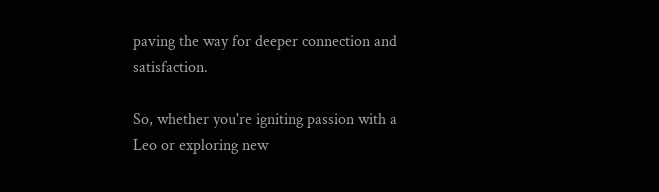paving the way for deeper connection and satisfaction.

So, whether you're igniting passion with a Leo or exploring new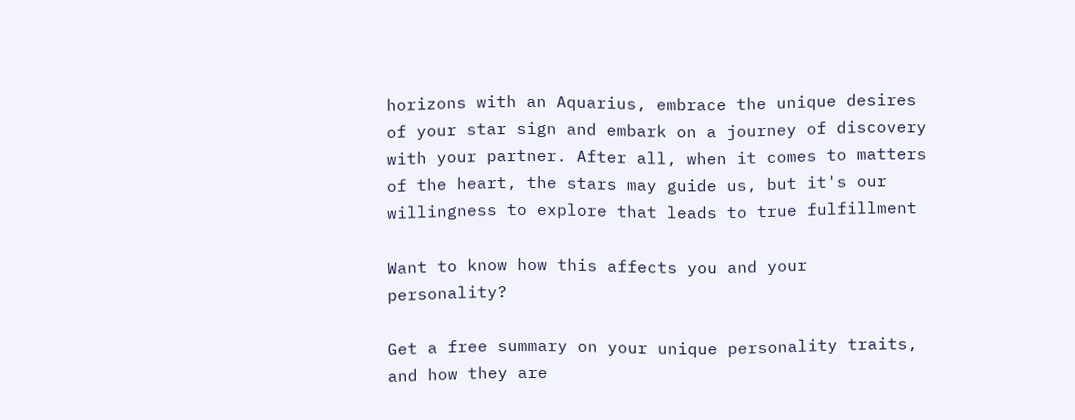horizons with an Aquarius, embrace the unique desires of your star sign and embark on a journey of discovery with your partner. After all, when it comes to matters of the heart, the stars may guide us, but it's our willingness to explore that leads to true fulfillment

Want to know how this affects you and your personality?

Get a free summary on your unique personality traits, and how they are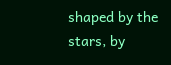shaped by the stars, by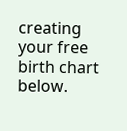creating your free birth chart below.